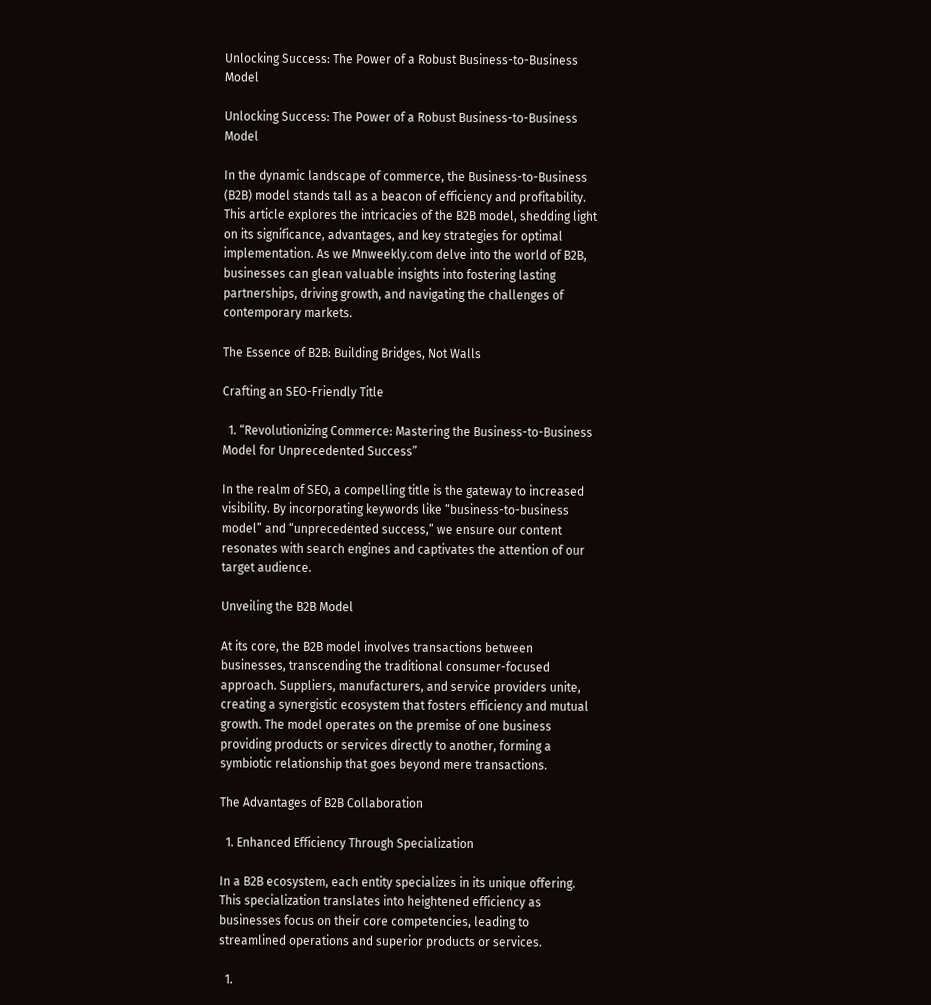Unlocking Success: The Power of a Robust Business-to-Business Model

Unlocking Success: The Power of a Robust Business-to-Business Model

In the dynamic landscape of commerce, the Business-to-Business (B2B) model stands tall as a beacon of efficiency and profitability. This article explores the intricacies of the B2B model, shedding light on its significance, advantages, and key strategies for optimal implementation. As we Mnweekly.com delve into the world of B2B, businesses can glean valuable insights into fostering lasting partnerships, driving growth, and navigating the challenges of contemporary markets.

The Essence of B2B: Building Bridges, Not Walls

Crafting an SEO-Friendly Title

  1. “Revolutionizing Commerce: Mastering the Business-to-Business Model for Unprecedented Success”

In the realm of SEO, a compelling title is the gateway to increased visibility. By incorporating keywords like “business-to-business model” and “unprecedented success,” we ensure our content resonates with search engines and captivates the attention of our target audience.

Unveiling the B2B Model

At its core, the B2B model involves transactions between businesses, transcending the traditional consumer-focused approach. Suppliers, manufacturers, and service providers unite, creating a synergistic ecosystem that fosters efficiency and mutual growth. The model operates on the premise of one business providing products or services directly to another, forming a symbiotic relationship that goes beyond mere transactions.

The Advantages of B2B Collaboration

  1. Enhanced Efficiency Through Specialization

In a B2B ecosystem, each entity specializes in its unique offering. This specialization translates into heightened efficiency as businesses focus on their core competencies, leading to streamlined operations and superior products or services.

  1.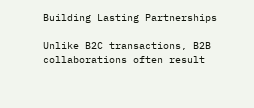Building Lasting Partnerships

Unlike B2C transactions, B2B collaborations often result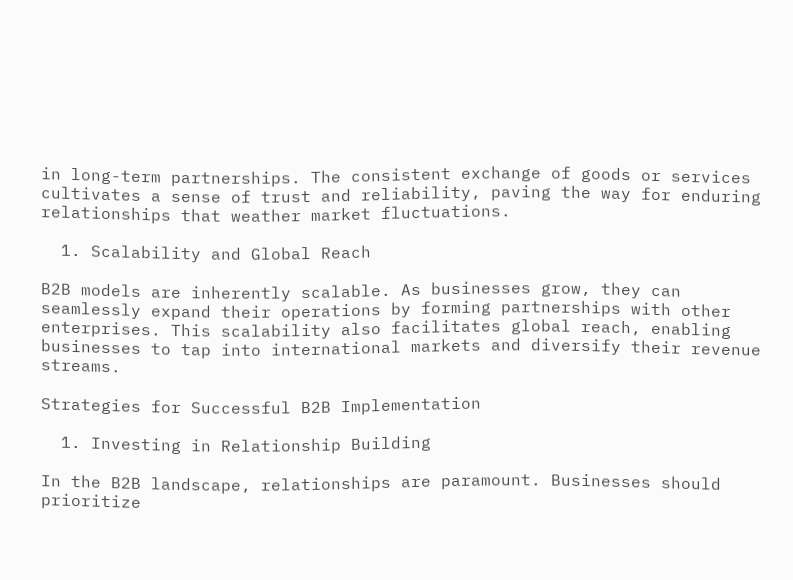in long-term partnerships. The consistent exchange of goods or services cultivates a sense of trust and reliability, paving the way for enduring relationships that weather market fluctuations.

  1. Scalability and Global Reach

B2B models are inherently scalable. As businesses grow, they can seamlessly expand their operations by forming partnerships with other enterprises. This scalability also facilitates global reach, enabling businesses to tap into international markets and diversify their revenue streams.

Strategies for Successful B2B Implementation

  1. Investing in Relationship Building

In the B2B landscape, relationships are paramount. Businesses should prioritize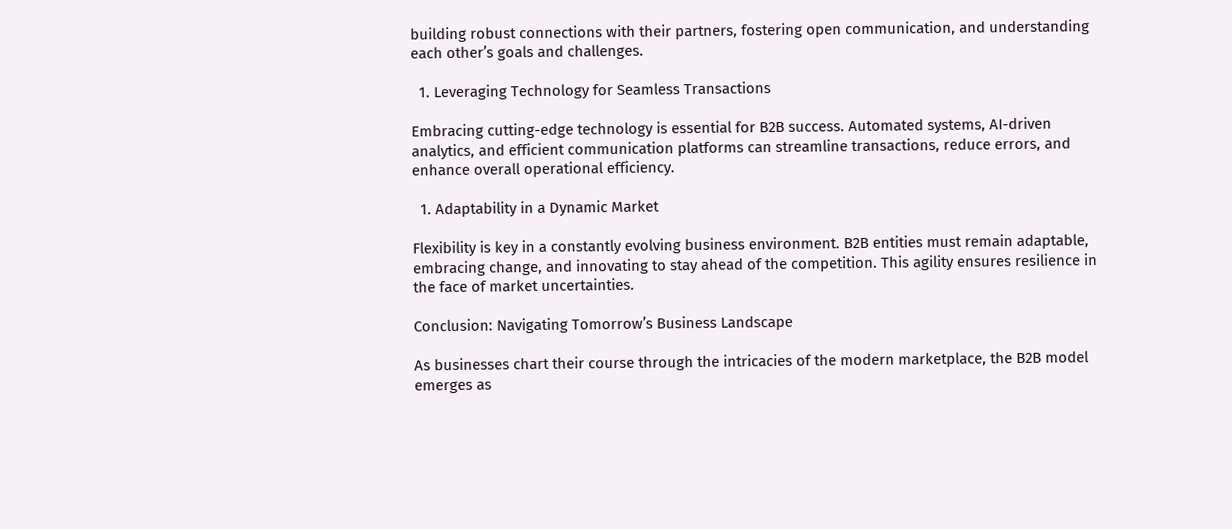building robust connections with their partners, fostering open communication, and understanding each other’s goals and challenges.

  1. Leveraging Technology for Seamless Transactions

Embracing cutting-edge technology is essential for B2B success. Automated systems, AI-driven analytics, and efficient communication platforms can streamline transactions, reduce errors, and enhance overall operational efficiency.

  1. Adaptability in a Dynamic Market

Flexibility is key in a constantly evolving business environment. B2B entities must remain adaptable, embracing change, and innovating to stay ahead of the competition. This agility ensures resilience in the face of market uncertainties.

Conclusion: Navigating Tomorrow’s Business Landscape

As businesses chart their course through the intricacies of the modern marketplace, the B2B model emerges as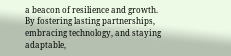a beacon of resilience and growth. By fostering lasting partnerships, embracing technology, and staying adaptable,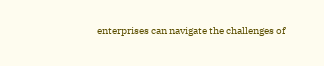enterprises can navigate the challenges of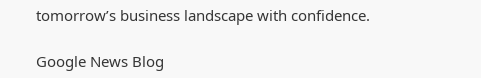tomorrow’s business landscape with confidence.

Google News Blog